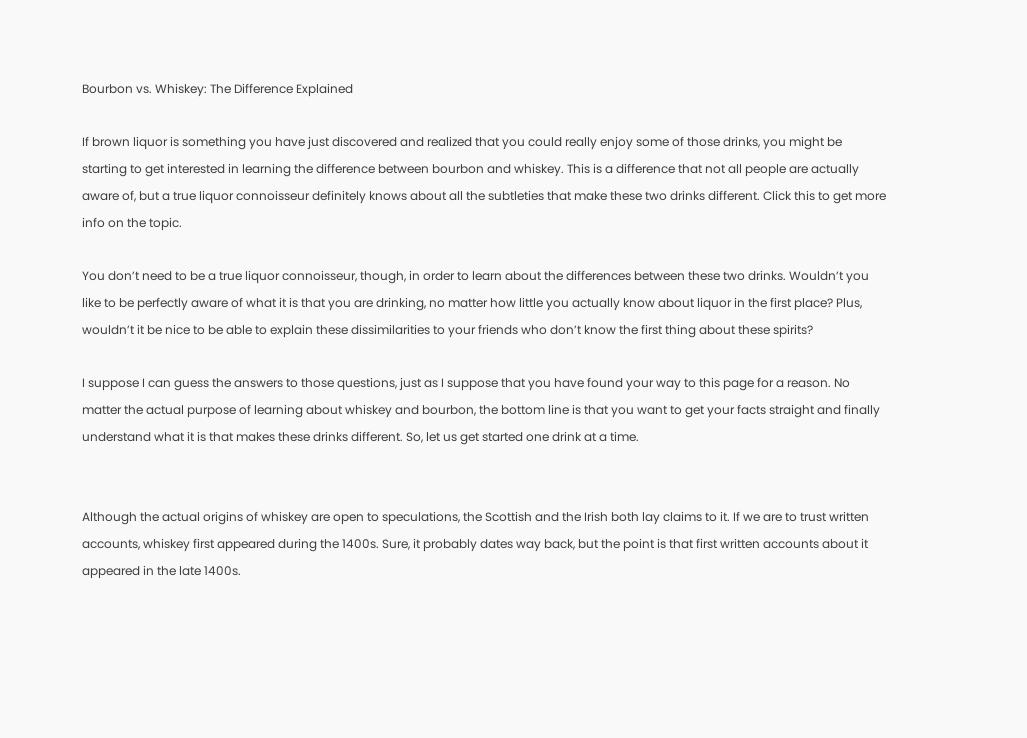Bourbon vs. Whiskey: The Difference Explained

If brown liquor is something you have just discovered and realized that you could really enjoy some of those drinks, you might be starting to get interested in learning the difference between bourbon and whiskey. This is a difference that not all people are actually aware of, but a true liquor connoisseur definitely knows about all the subtleties that make these two drinks different. Click this to get more info on the topic.

You don’t need to be a true liquor connoisseur, though, in order to learn about the differences between these two drinks. Wouldn’t you like to be perfectly aware of what it is that you are drinking, no matter how little you actually know about liquor in the first place? Plus, wouldn’t it be nice to be able to explain these dissimilarities to your friends who don’t know the first thing about these spirits?

I suppose I can guess the answers to those questions, just as I suppose that you have found your way to this page for a reason. No matter the actual purpose of learning about whiskey and bourbon, the bottom line is that you want to get your facts straight and finally understand what it is that makes these drinks different. So, let us get started one drink at a time.


Although the actual origins of whiskey are open to speculations, the Scottish and the Irish both lay claims to it. If we are to trust written accounts, whiskey first appeared during the 1400s. Sure, it probably dates way back, but the point is that first written accounts about it appeared in the late 1400s.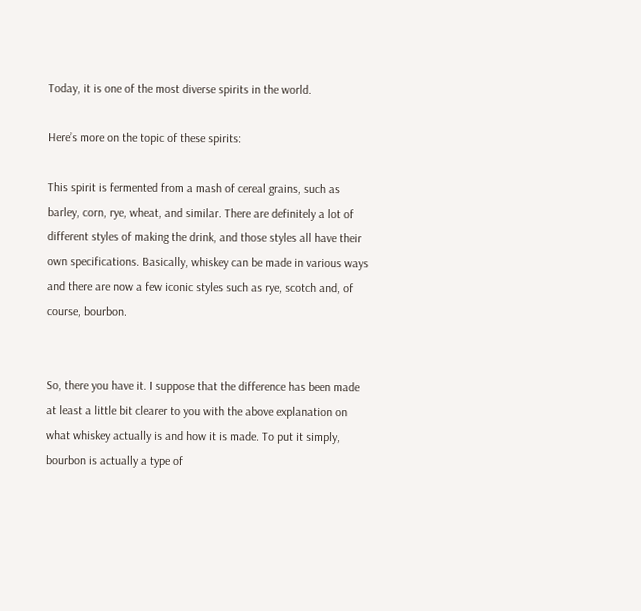Today, it is one of the most diverse spirits in the world.

Here’s more on the topic of these spirits:

This spirit is fermented from a mash of cereal grains, such as barley, corn, rye, wheat, and similar. There are definitely a lot of different styles of making the drink, and those styles all have their own specifications. Basically, whiskey can be made in various ways and there are now a few iconic styles such as rye, scotch and, of course, bourbon.


So, there you have it. I suppose that the difference has been made at least a little bit clearer to you with the above explanation on what whiskey actually is and how it is made. To put it simply, bourbon is actually a type of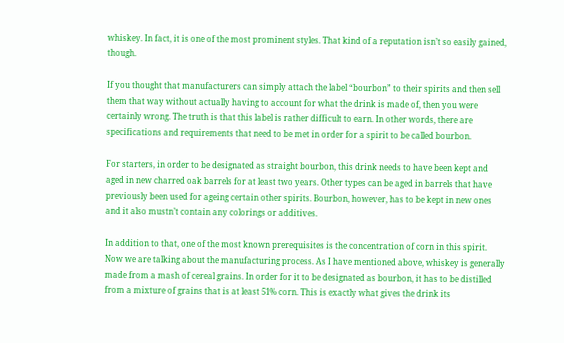whiskey. In fact, it is one of the most prominent styles. That kind of a reputation isn’t so easily gained, though.

If you thought that manufacturers can simply attach the label “bourbon” to their spirits and then sell them that way without actually having to account for what the drink is made of, then you were certainly wrong. The truth is that this label is rather difficult to earn. In other words, there are specifications and requirements that need to be met in order for a spirit to be called bourbon.

For starters, in order to be designated as straight bourbon, this drink needs to have been kept and aged in new charred oak barrels for at least two years. Other types can be aged in barrels that have previously been used for ageing certain other spirits. Bourbon, however, has to be kept in new ones and it also mustn’t contain any colorings or additives.

In addition to that, one of the most known prerequisites is the concentration of corn in this spirit. Now we are talking about the manufacturing process. As I have mentioned above, whiskey is generally made from a mash of cereal grains. In order for it to be designated as bourbon, it has to be distilled from a mixture of grains that is at least 51% corn. This is exactly what gives the drink its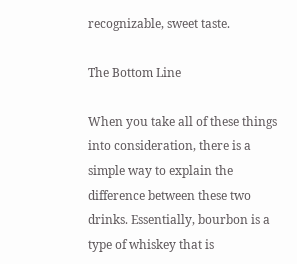recognizable, sweet taste.

The Bottom Line

When you take all of these things into consideration, there is a simple way to explain the difference between these two drinks. Essentially, bourbon is a type of whiskey that is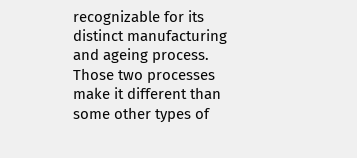recognizable for its distinct manufacturing and ageing process. Those two processes make it different than some other types of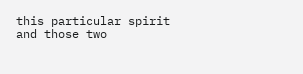this particular spirit and those two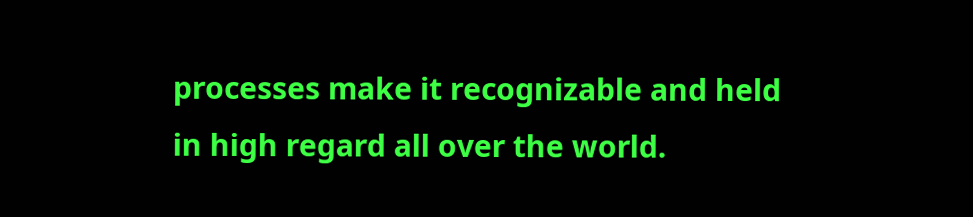processes make it recognizable and held in high regard all over the world.